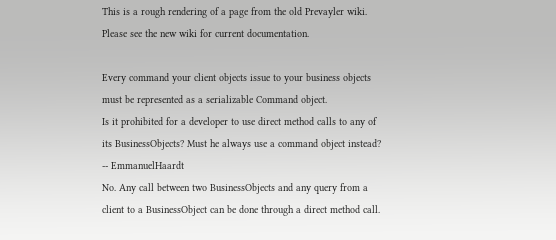This is a rough rendering of a page from the old Prevayler wiki. Please see the new wiki for current documentation.

Every command your client objects issue to your business objects must be represented as a serializable Command object.
Is it prohibited for a developer to use direct method calls to any of its BusinessObjects? Must he always use a command object instead? -- EmmanuelHaardt
No. Any call between two BusinessObjects and any query from a client to a BusinessObject can be done through a direct method call.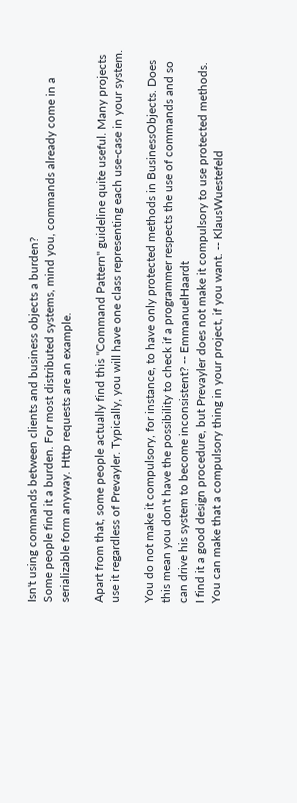Isn't using commands between clients and business objects a burden?
Some people find it a burden. For most distributed systems, mind you, commands already come in a serializable form anyway. Http requests are an example.

Apart from that, some people actually find this "Command Pattern" guideline quite useful. Many projects use it regardless of Prevayler. Typically, you will have one class representing each use-case in your system.

You do not make it compulsory, for instance, to have only protected methods in BusinessObjects. Does this mean you don't have the possibility to check if a programmer respects the use of commands and so can drive his system to become inconsistent? -- EmmanuelHaardt
I find it a good design procedure, but Prevayler does not make it compulsory to use protected methods. You can make that a compulsory thing in your project, if you want. -- KlausWuestefeld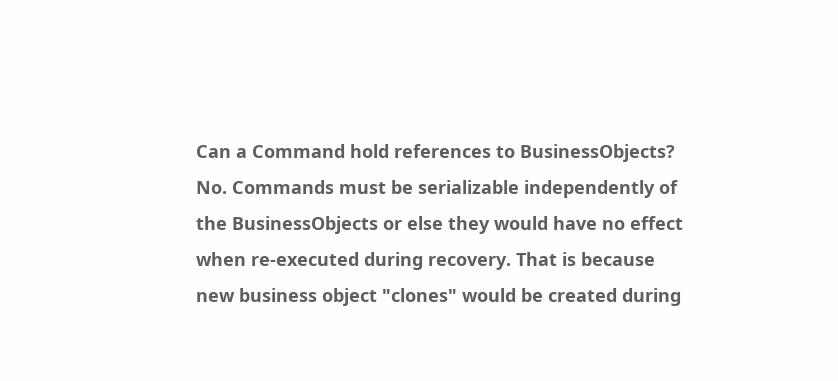Can a Command hold references to BusinessObjects?
No. Commands must be serializable independently of the BusinessObjects or else they would have no effect when re-executed during recovery. That is because new business object "clones" would be created during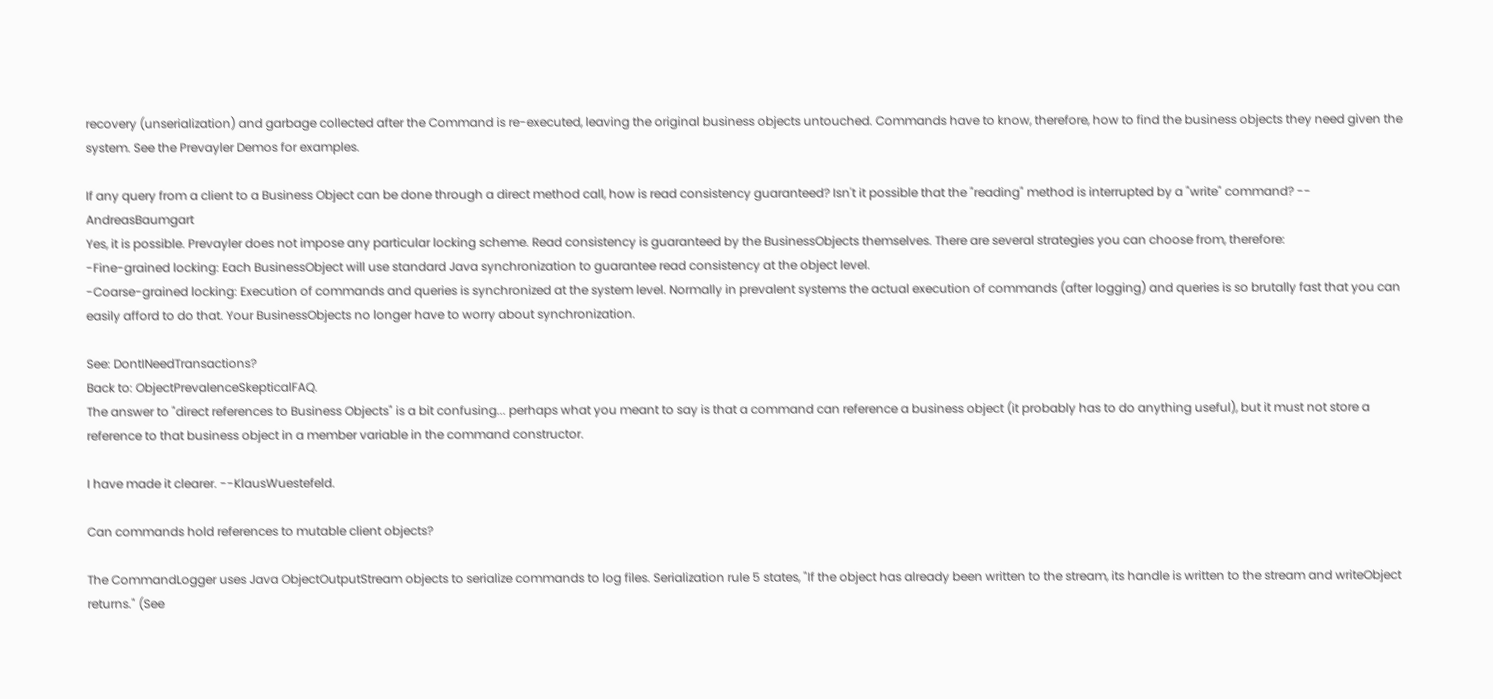recovery (unserialization) and garbage collected after the Command is re-executed, leaving the original business objects untouched. Commands have to know, therefore, how to find the business objects they need given the system. See the Prevayler Demos for examples.

If any query from a client to a Business Object can be done through a direct method call, how is read consistency guaranteed? Isn't it possible that the "reading" method is interrupted by a "write" command? -- AndreasBaumgart
Yes, it is possible. Prevayler does not impose any particular locking scheme. Read consistency is guaranteed by the BusinessObjects themselves. There are several strategies you can choose from, therefore:
-Fine-grained locking: Each BusinessObject will use standard Java synchronization to guarantee read consistency at the object level.
-Coarse-grained locking: Execution of commands and queries is synchronized at the system level. Normally in prevalent systems the actual execution of commands (after logging) and queries is so brutally fast that you can easily afford to do that. Your BusinessObjects no longer have to worry about synchronization.

See: DontINeedTransactions?
Back to: ObjectPrevalenceSkepticalFAQ.
The answer to "direct references to Business Objects" is a bit confusing... perhaps what you meant to say is that a command can reference a business object (it probably has to do anything useful), but it must not store a reference to that business object in a member variable in the command constructor.

I have made it clearer. --KlausWuestefeld.

Can commands hold references to mutable client objects?

The CommandLogger uses Java ObjectOutputStream objects to serialize commands to log files. Serialization rule 5 states, "If the object has already been written to the stream, its handle is written to the stream and writeObject returns." (See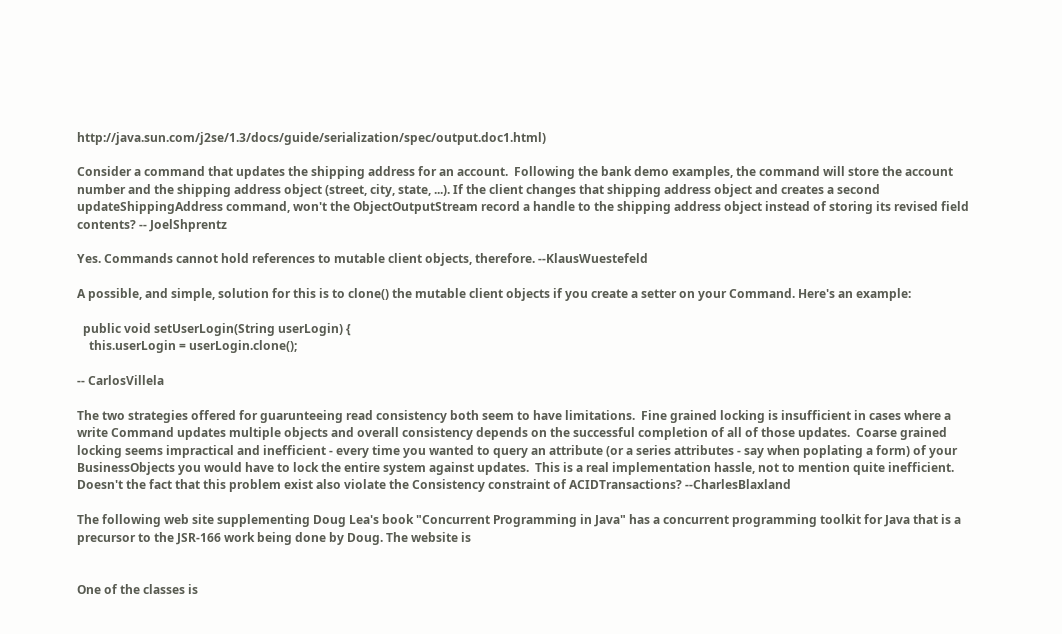http://java.sun.com/j2se/1.3/docs/guide/serialization/spec/output.doc1.html)

Consider a command that updates the shipping address for an account.  Following the bank demo examples, the command will store the account number and the shipping address object (street, city, state, ...). If the client changes that shipping address object and creates a second updateShippingAddress command, won't the ObjectOutputStream record a handle to the shipping address object instead of storing its revised field contents? -- JoelShprentz

Yes. Commands cannot hold references to mutable client objects, therefore. --KlausWuestefeld

A possible, and simple, solution for this is to clone() the mutable client objects if you create a setter on your Command. Here's an example:

  public void setUserLogin(String userLogin) {
    this.userLogin = userLogin.clone();

-- CarlosVillela

The two strategies offered for guarunteeing read consistency both seem to have limitations.  Fine grained locking is insufficient in cases where a write Command updates multiple objects and overall consistency depends on the successful completion of all of those updates.  Coarse grained locking seems impractical and inefficient - every time you wanted to query an attribute (or a series attributes - say when poplating a form) of your BusinessObjects you would have to lock the entire system against updates.  This is a real implementation hassle, not to mention quite inefficient.  Doesn't the fact that this problem exist also violate the Consistency constraint of ACIDTransactions? --CharlesBlaxland

The following web site supplementing Doug Lea's book "Concurrent Programming in Java" has a concurrent programming toolkit for Java that is a precursor to the JSR-166 work being done by Doug. The website is


One of the classes is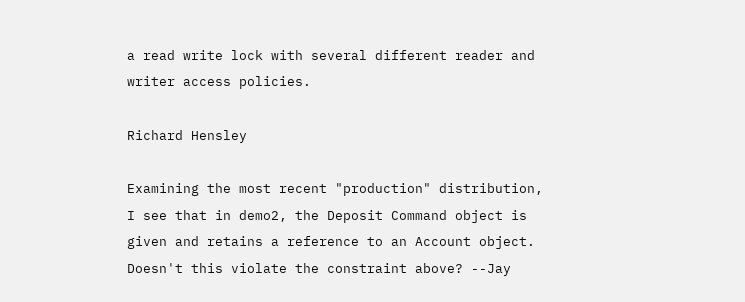a read write lock with several different reader and writer access policies.

Richard Hensley

Examining the most recent "production" distribution, I see that in demo2, the Deposit Command object is given and retains a reference to an Account object. Doesn't this violate the constraint above? --Jay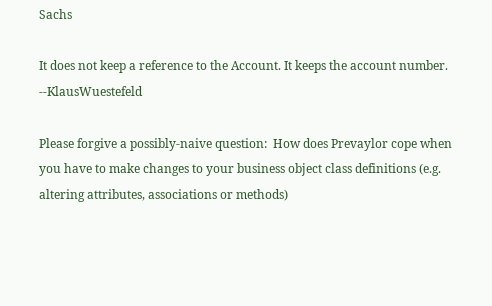Sachs

It does not keep a reference to the Account. It keeps the account number. --KlausWuestefeld

Please forgive a possibly-naive question:  How does Prevaylor cope when you have to make changes to your business object class definitions (e.g. altering attributes, associations or methods)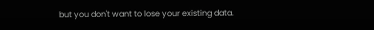but you don't want to lose your existing data.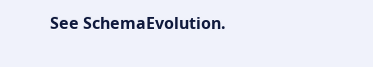See SchemaEvolution.